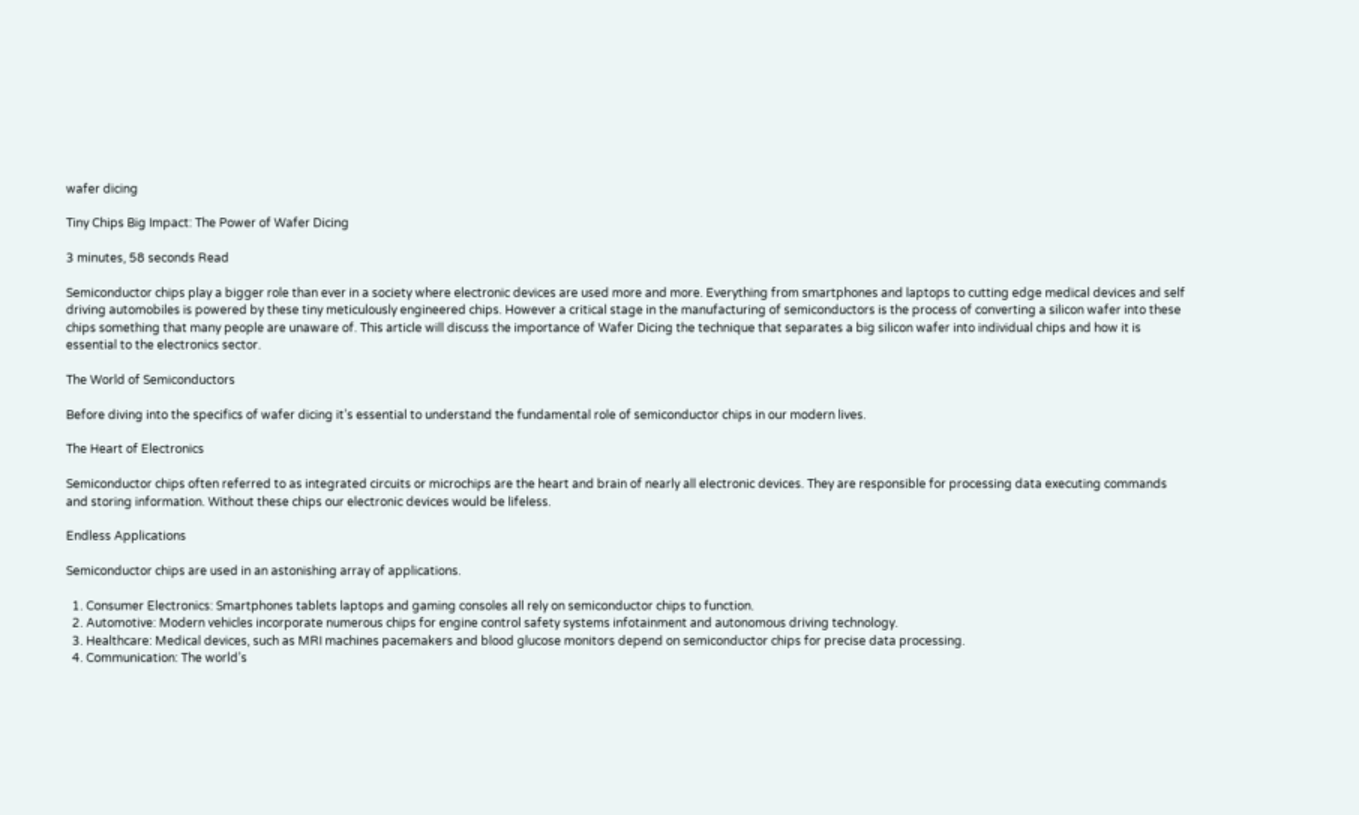wafer dicing

Tiny Chips Big Impact: The Power of Wafer Dicing

3 minutes, 58 seconds Read

Semiconductor chips play a bigger role than ever in a society where electronic devices are used more and more. Everything from smartphones and laptops to cutting edge medical devices and self driving automobiles is powered by these tiny meticulously engineered chips. However a critical stage in the manufacturing of semiconductors is the process of converting a silicon wafer into these chips something that many people are unaware of. This article will discuss the importance of Wafer Dicing the technique that separates a big silicon wafer into individual chips and how it is essential to the electronics sector.

The World of Semiconductors

Before diving into the specifics of wafer dicing it’s essential to understand the fundamental role of semiconductor chips in our modern lives.

The Heart of Electronics

Semiconductor chips often referred to as integrated circuits or microchips are the heart and brain of nearly all electronic devices. They are responsible for processing data executing commands and storing information. Without these chips our electronic devices would be lifeless.

Endless Applications

Semiconductor chips are used in an astonishing array of applications.

  1. Consumer Electronics: Smartphones tablets laptops and gaming consoles all rely on semiconductor chips to function.
  2. Automotive: Modern vehicles incorporate numerous chips for engine control safety systems infotainment and autonomous driving technology.
  3. Healthcare: Medical devices, such as MRI machines pacemakers and blood glucose monitors depend on semiconductor chips for precise data processing.
  4. Communication: The world’s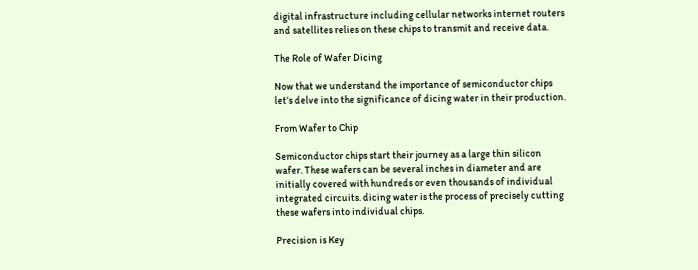digital infrastructure including cellular networks internet routers and satellites relies on these chips to transmit and receive data.

The Role of Wafer Dicing

Now that we understand the importance of semiconductor chips let’s delve into the significance of dicing water in their production.

From Wafer to Chip

Semiconductor chips start their journey as a large thin silicon wafer. These wafers can be several inches in diameter and are initially covered with hundreds or even thousands of individual integrated circuits. dicing water is the process of precisely cutting these wafers into individual chips.

Precision is Key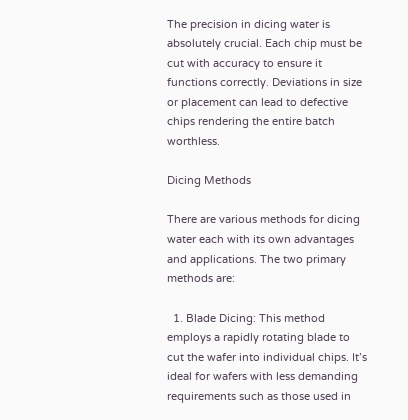The precision in dicing water is absolutely crucial. Each chip must be cut with accuracy to ensure it functions correctly. Deviations in size or placement can lead to defective chips rendering the entire batch worthless.

Dicing Methods

There are various methods for dicing water each with its own advantages and applications. The two primary methods are:

  1. Blade Dicing: This method employs a rapidly rotating blade to cut the wafer into individual chips. It’s ideal for wafers with less demanding requirements such as those used in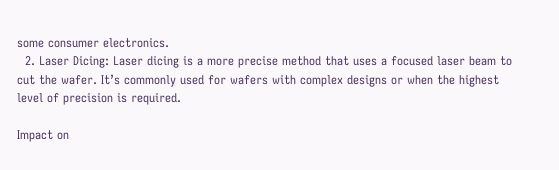some consumer electronics.
  2. Laser Dicing: Laser dicing is a more precise method that uses a focused laser beam to cut the wafer. It’s commonly used for wafers with complex designs or when the highest level of precision is required.

Impact on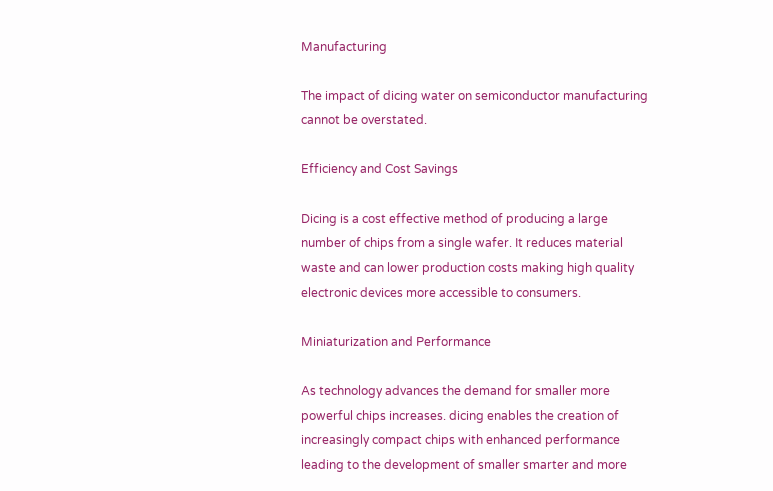Manufacturing

The impact of dicing water on semiconductor manufacturing cannot be overstated.

Efficiency and Cost Savings

Dicing is a cost effective method of producing a large number of chips from a single wafer. It reduces material waste and can lower production costs making high quality electronic devices more accessible to consumers.

Miniaturization and Performance

As technology advances the demand for smaller more powerful chips increases. dicing enables the creation of increasingly compact chips with enhanced performance leading to the development of smaller smarter and more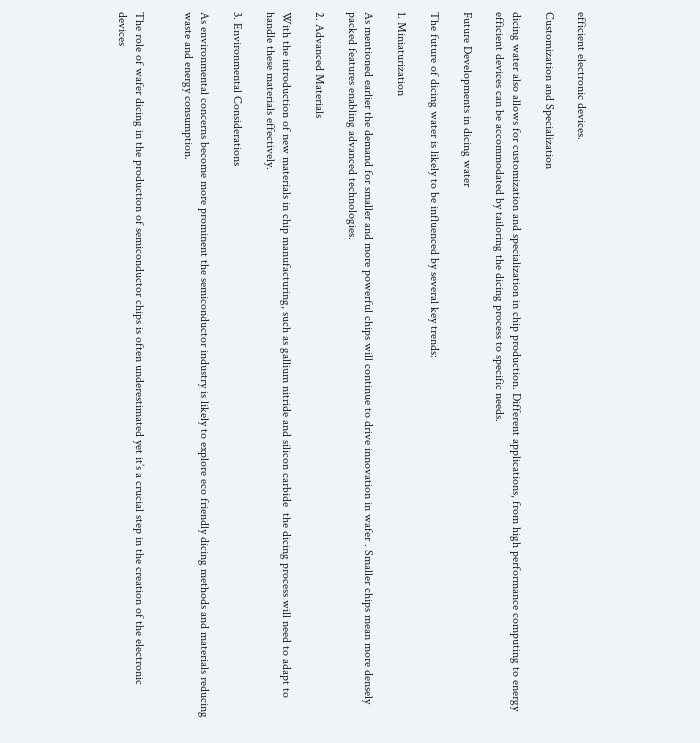efficient electronic devices.

Customization and Specialization

dicing water also allows for customization and specialization in chip production. Different applications, from high performance computing to energy efficient devices can be accommodated by tailoring the dicing process to specific needs.

Future Developments in dicing water

The future of dicing water is likely to be influenced by several key trends:

1. Miniaturization

As mentioned earlier the demand for smaller and more powerful chips will continue to drive innovation in wafer . Smaller chips mean more densely packed features enabling advanced technologies.

2. Advanced Materials

With the introduction of new materials in chip manufacturing, such as gallium nitride and silicon carbide  the dicing process will need to adapt to handle these materials effectively.

3. Environmental Considerations

As environmental concerns become more prominent the semiconductor industry is likely to explore eco friendly dicing methods and materials reducing waste and energy consumption.


The role of wafer dicing in the production of semiconductor chips is often underestimated yet it’s a crucial step in the creation of the electronic devices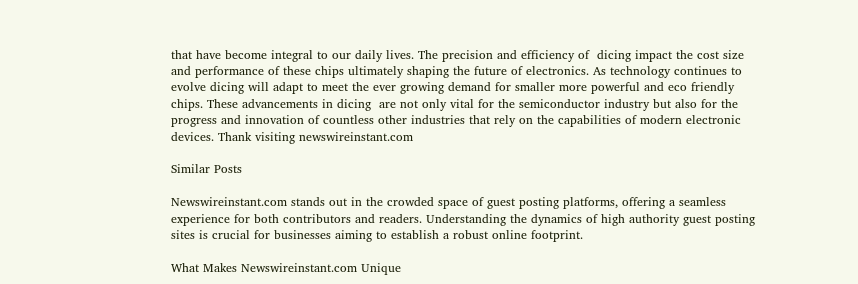that have become integral to our daily lives. The precision and efficiency of  dicing impact the cost size and performance of these chips ultimately shaping the future of electronics. As technology continues to evolve dicing will adapt to meet the ever growing demand for smaller more powerful and eco friendly chips. These advancements in dicing  are not only vital for the semiconductor industry but also for the progress and innovation of countless other industries that rely on the capabilities of modern electronic devices. Thank visiting newswireinstant.com

Similar Posts

Newswireinstant.com stands out in the crowded space of guest posting platforms, offering a seamless experience for both contributors and readers. Understanding the dynamics of high authority guest posting sites is crucial for businesses aiming to establish a robust online footprint.

What Makes Newswireinstant.com Unique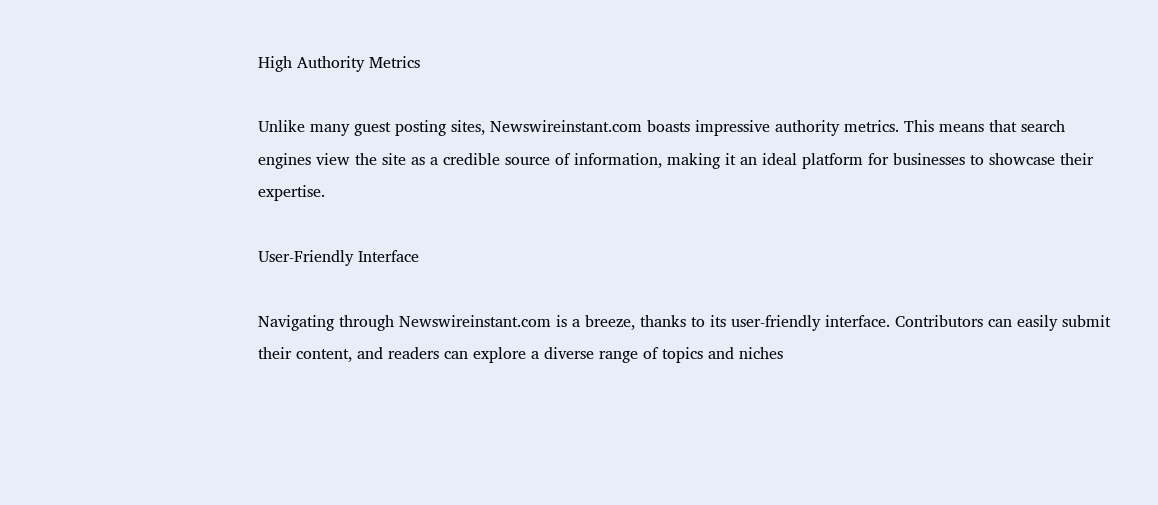High Authority Metrics

Unlike many guest posting sites, Newswireinstant.com boasts impressive authority metrics. This means that search engines view the site as a credible source of information, making it an ideal platform for businesses to showcase their expertise.

User-Friendly Interface

Navigating through Newswireinstant.com is a breeze, thanks to its user-friendly interface. Contributors can easily submit their content, and readers can explore a diverse range of topics and niches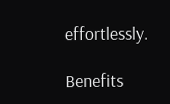effortlessly.

Benefits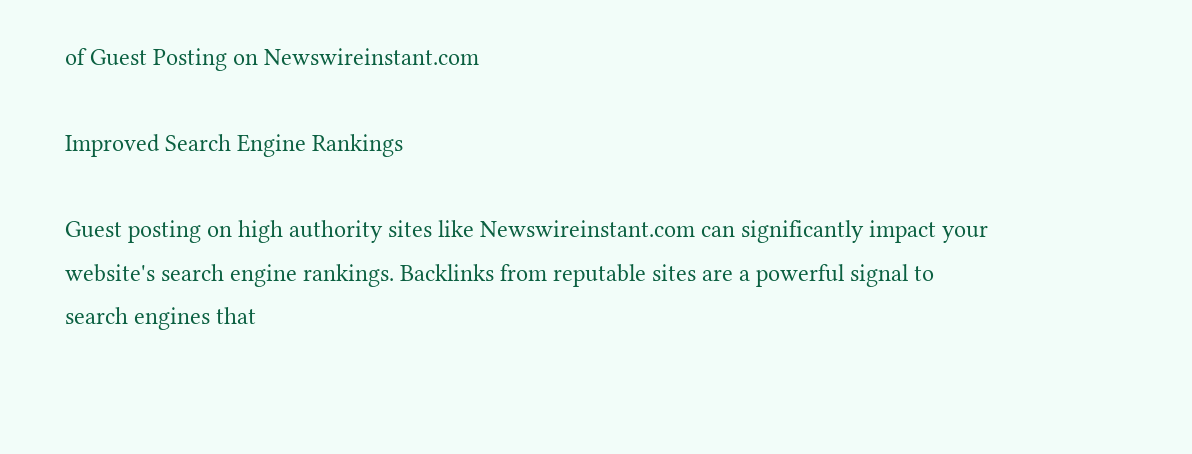of Guest Posting on Newswireinstant.com

Improved Search Engine Rankings

Guest posting on high authority sites like Newswireinstant.com can significantly impact your website's search engine rankings. Backlinks from reputable sites are a powerful signal to search engines that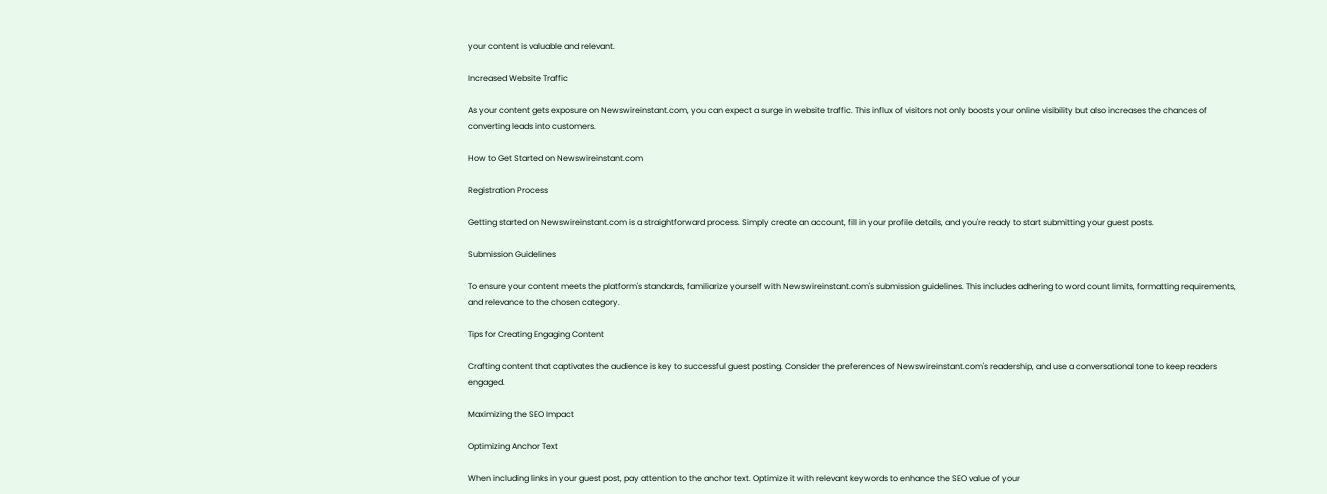your content is valuable and relevant.

Increased Website Traffic

As your content gets exposure on Newswireinstant.com, you can expect a surge in website traffic. This influx of visitors not only boosts your online visibility but also increases the chances of converting leads into customers.

How to Get Started on Newswireinstant.com

Registration Process

Getting started on Newswireinstant.com is a straightforward process. Simply create an account, fill in your profile details, and you're ready to start submitting your guest posts.

Submission Guidelines

To ensure your content meets the platform's standards, familiarize yourself with Newswireinstant.com's submission guidelines. This includes adhering to word count limits, formatting requirements, and relevance to the chosen category.

Tips for Creating Engaging Content

Crafting content that captivates the audience is key to successful guest posting. Consider the preferences of Newswireinstant.com's readership, and use a conversational tone to keep readers engaged.

Maximizing the SEO Impact

Optimizing Anchor Text

When including links in your guest post, pay attention to the anchor text. Optimize it with relevant keywords to enhance the SEO value of your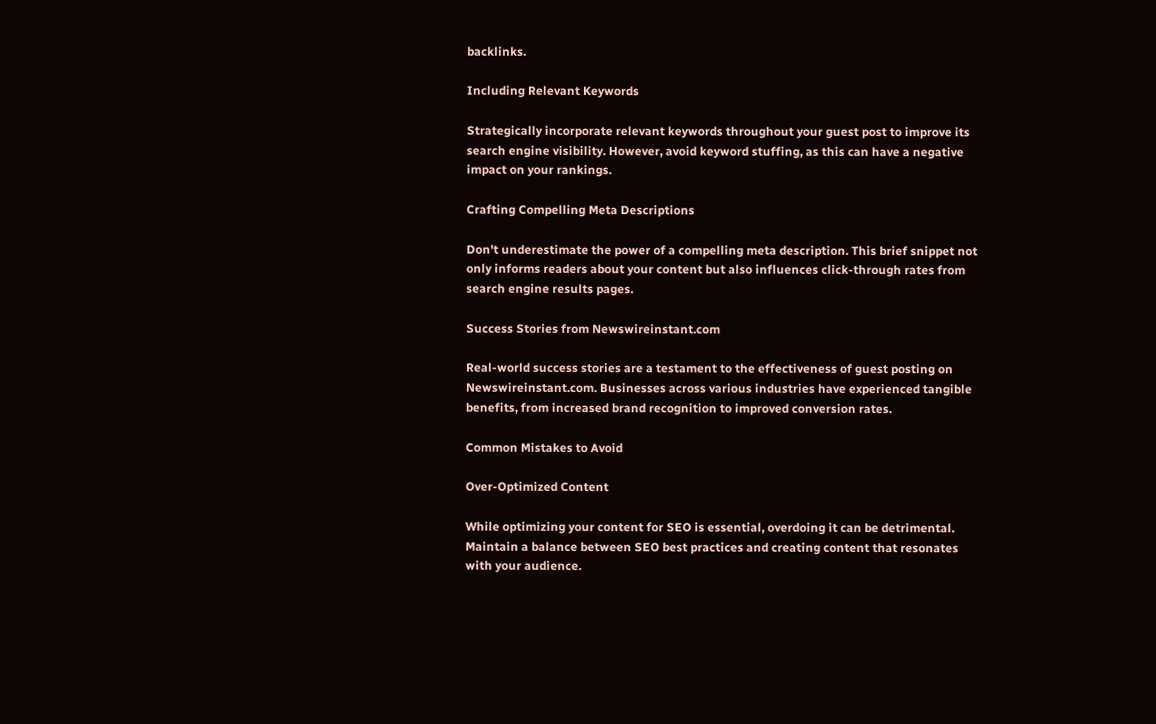backlinks.

Including Relevant Keywords

Strategically incorporate relevant keywords throughout your guest post to improve its search engine visibility. However, avoid keyword stuffing, as this can have a negative impact on your rankings.

Crafting Compelling Meta Descriptions

Don't underestimate the power of a compelling meta description. This brief snippet not only informs readers about your content but also influences click-through rates from search engine results pages.

Success Stories from Newswireinstant.com

Real-world success stories are a testament to the effectiveness of guest posting on Newswireinstant.com. Businesses across various industries have experienced tangible benefits, from increased brand recognition to improved conversion rates.

Common Mistakes to Avoid

Over-Optimized Content

While optimizing your content for SEO is essential, overdoing it can be detrimental. Maintain a balance between SEO best practices and creating content that resonates with your audience.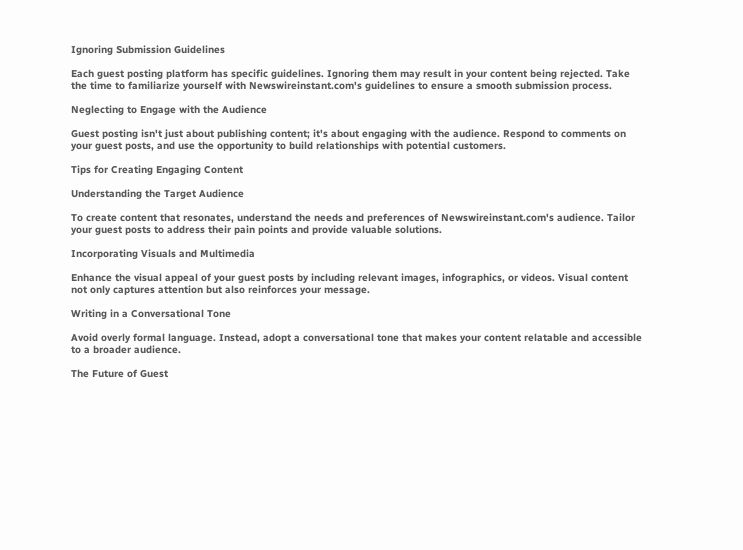Ignoring Submission Guidelines

Each guest posting platform has specific guidelines. Ignoring them may result in your content being rejected. Take the time to familiarize yourself with Newswireinstant.com's guidelines to ensure a smooth submission process.

Neglecting to Engage with the Audience

Guest posting isn't just about publishing content; it's about engaging with the audience. Respond to comments on your guest posts, and use the opportunity to build relationships with potential customers.

Tips for Creating Engaging Content

Understanding the Target Audience

To create content that resonates, understand the needs and preferences of Newswireinstant.com's audience. Tailor your guest posts to address their pain points and provide valuable solutions.

Incorporating Visuals and Multimedia

Enhance the visual appeal of your guest posts by including relevant images, infographics, or videos. Visual content not only captures attention but also reinforces your message.

Writing in a Conversational Tone

Avoid overly formal language. Instead, adopt a conversational tone that makes your content relatable and accessible to a broader audience.

The Future of Guest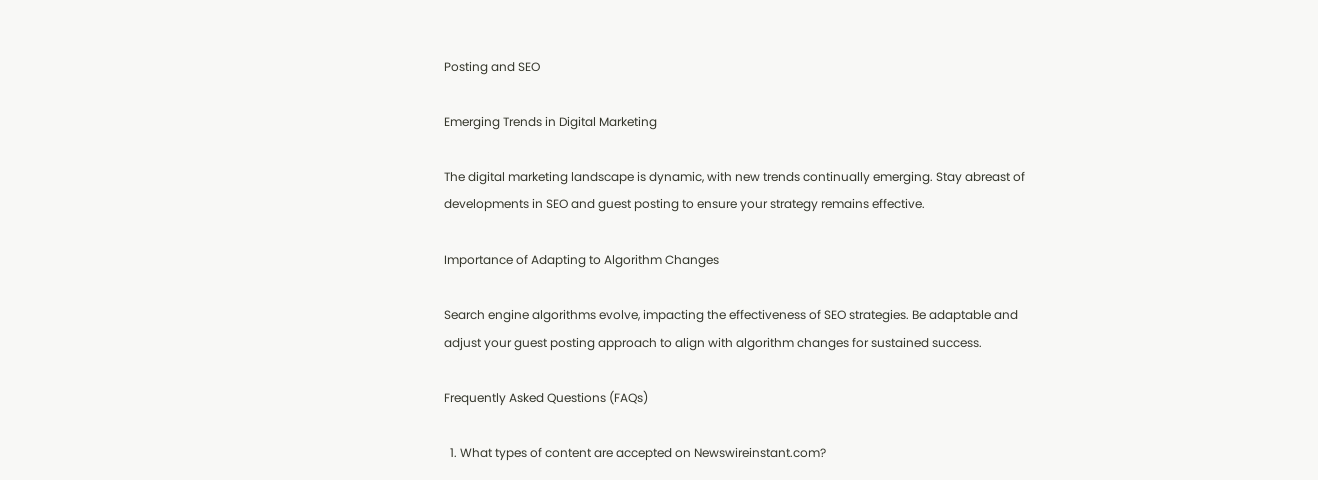Posting and SEO

Emerging Trends in Digital Marketing

The digital marketing landscape is dynamic, with new trends continually emerging. Stay abreast of developments in SEO and guest posting to ensure your strategy remains effective.

Importance of Adapting to Algorithm Changes

Search engine algorithms evolve, impacting the effectiveness of SEO strategies. Be adaptable and adjust your guest posting approach to align with algorithm changes for sustained success.

Frequently Asked Questions (FAQs)

  1. What types of content are accepted on Newswireinstant.com?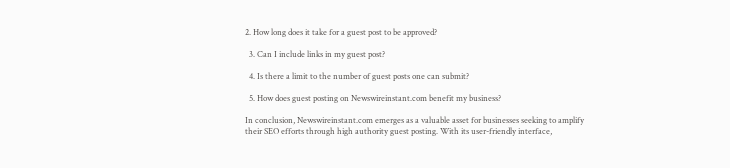2. How long does it take for a guest post to be approved?

  3. Can I include links in my guest post?

  4. Is there a limit to the number of guest posts one can submit?

  5. How does guest posting on Newswireinstant.com benefit my business?

In conclusion, Newswireinstant.com emerges as a valuable asset for businesses seeking to amplify their SEO efforts through high authority guest posting. With its user-friendly interface,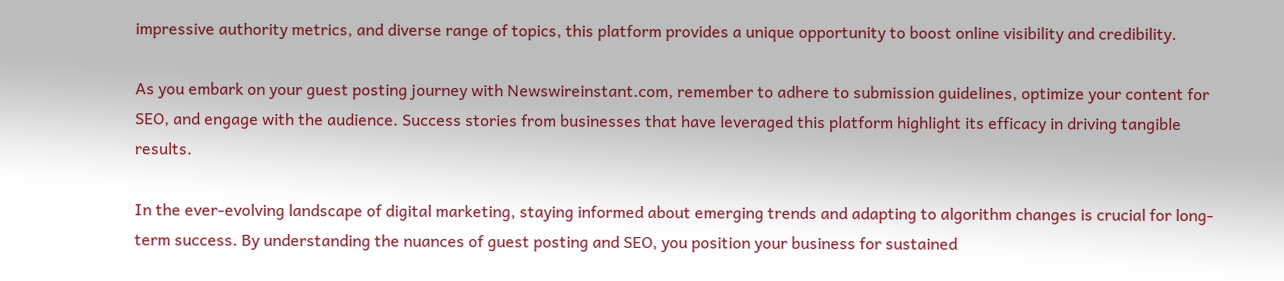impressive authority metrics, and diverse range of topics, this platform provides a unique opportunity to boost online visibility and credibility.

As you embark on your guest posting journey with Newswireinstant.com, remember to adhere to submission guidelines, optimize your content for SEO, and engage with the audience. Success stories from businesses that have leveraged this platform highlight its efficacy in driving tangible results.

In the ever-evolving landscape of digital marketing, staying informed about emerging trends and adapting to algorithm changes is crucial for long-term success. By understanding the nuances of guest posting and SEO, you position your business for sustained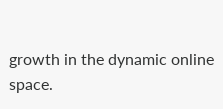growth in the dynamic online space.